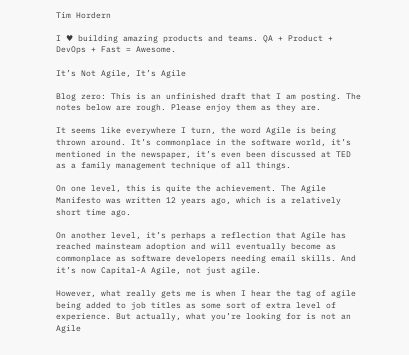Tim Hordern

I ♥ building amazing products and teams. QA + Product + DevOps + Fast = Awesome.

It’s Not Agile, It’s Agile

Blog zero: This is an unfinished draft that I am posting. The notes below are rough. Please enjoy them as they are.

It seems like everywhere I turn, the word Agile is being thrown around. It’s commonplace in the software world, it’s mentioned in the newspaper, it’s even been discussed at TED as a family management technique of all things.

On one level, this is quite the achievement. The Agile Manifesto was written 12 years ago, which is a relatively short time ago.

On another level, it’s perhaps a reflection that Agile has reached mainsteam adoption and will eventually become as commonplace as software developers needing email skills. And it’s now Capital-A Agile, not just agile.

However, what really gets me is when I hear the tag of agile being added to job titles as some sort of extra level of experience. But actually, what you’re looking for is not an Agile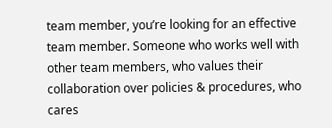team member, you’re looking for an effective team member. Someone who works well with other team members, who values their collaboration over policies & procedures, who cares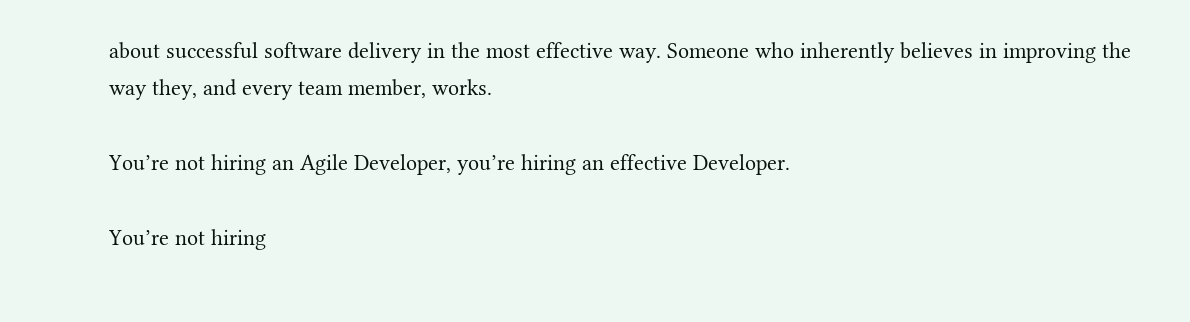about successful software delivery in the most effective way. Someone who inherently believes in improving the way they, and every team member, works.

You’re not hiring an Agile Developer, you’re hiring an effective Developer.

You’re not hiring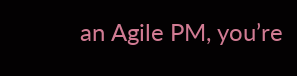an Agile PM, you’re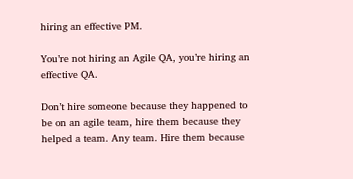hiring an effective PM.

You’re not hiring an Agile QA, you’re hiring an effective QA.

Don’t hire someone because they happened to be on an agile team, hire them because they helped a team. Any team. Hire them because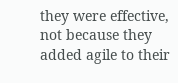they were effective, not because they added agile to their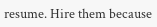resume. Hire them because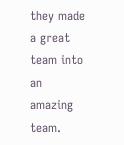they made a great team into an amazing team.